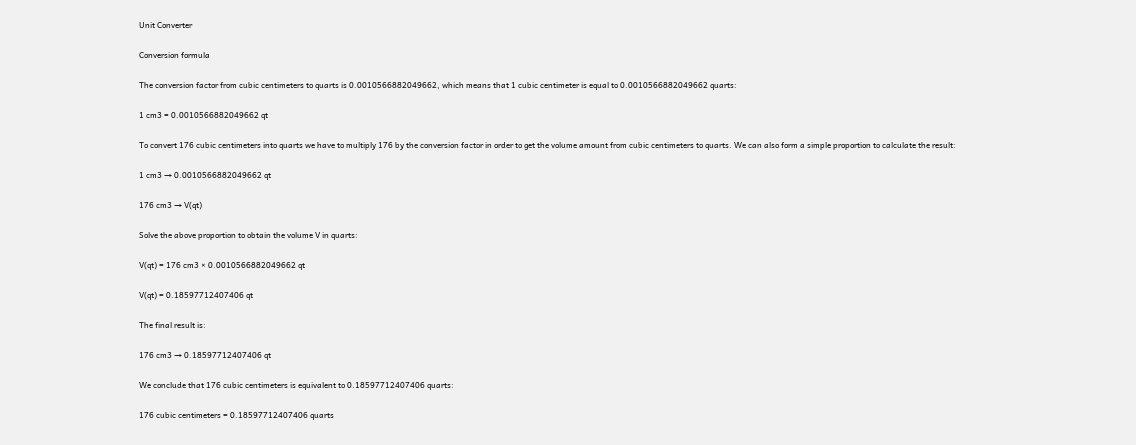Unit Converter

Conversion formula

The conversion factor from cubic centimeters to quarts is 0.0010566882049662, which means that 1 cubic centimeter is equal to 0.0010566882049662 quarts:

1 cm3 = 0.0010566882049662 qt

To convert 176 cubic centimeters into quarts we have to multiply 176 by the conversion factor in order to get the volume amount from cubic centimeters to quarts. We can also form a simple proportion to calculate the result:

1 cm3 → 0.0010566882049662 qt

176 cm3 → V(qt)

Solve the above proportion to obtain the volume V in quarts:

V(qt) = 176 cm3 × 0.0010566882049662 qt

V(qt) = 0.18597712407406 qt

The final result is:

176 cm3 → 0.18597712407406 qt

We conclude that 176 cubic centimeters is equivalent to 0.18597712407406 quarts:

176 cubic centimeters = 0.18597712407406 quarts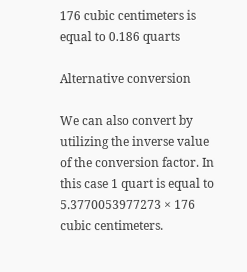176 cubic centimeters is equal to 0.186 quarts

Alternative conversion

We can also convert by utilizing the inverse value of the conversion factor. In this case 1 quart is equal to 5.3770053977273 × 176 cubic centimeters.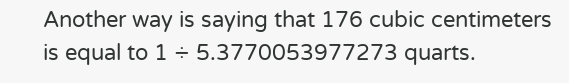Another way is saying that 176 cubic centimeters is equal to 1 ÷ 5.3770053977273 quarts.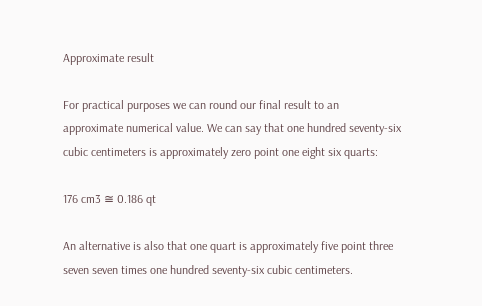Approximate result

For practical purposes we can round our final result to an approximate numerical value. We can say that one hundred seventy-six cubic centimeters is approximately zero point one eight six quarts:

176 cm3 ≅ 0.186 qt

An alternative is also that one quart is approximately five point three seven seven times one hundred seventy-six cubic centimeters.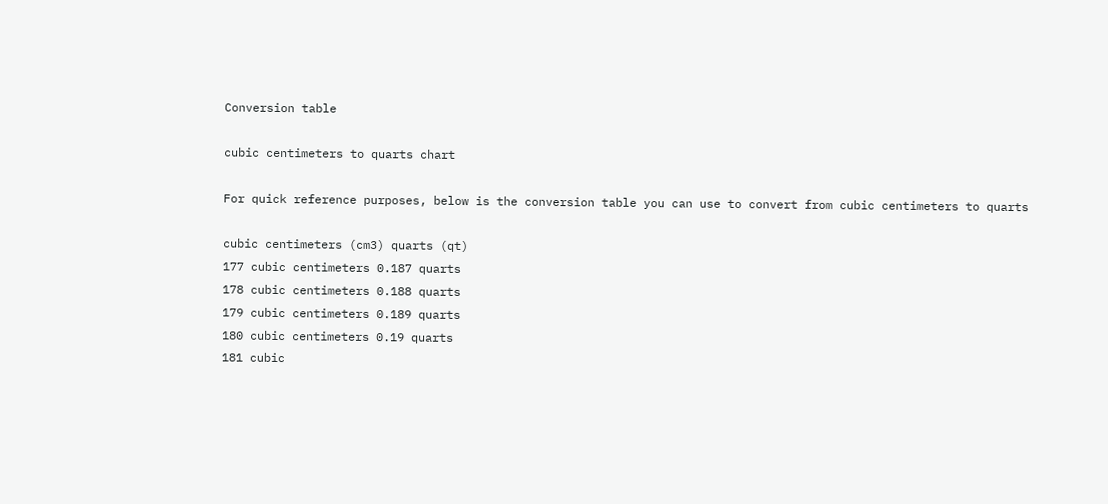Conversion table

cubic centimeters to quarts chart

For quick reference purposes, below is the conversion table you can use to convert from cubic centimeters to quarts

cubic centimeters (cm3) quarts (qt)
177 cubic centimeters 0.187 quarts
178 cubic centimeters 0.188 quarts
179 cubic centimeters 0.189 quarts
180 cubic centimeters 0.19 quarts
181 cubic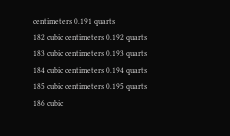centimeters 0.191 quarts
182 cubic centimeters 0.192 quarts
183 cubic centimeters 0.193 quarts
184 cubic centimeters 0.194 quarts
185 cubic centimeters 0.195 quarts
186 cubic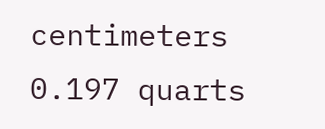centimeters 0.197 quarts